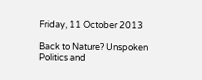Friday, 11 October 2013

Back to Nature? Unspoken Politics and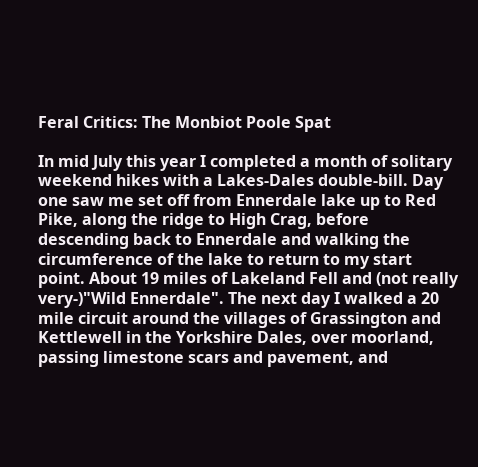Feral Critics: The Monbiot Poole Spat

In mid July this year I completed a month of solitary weekend hikes with a Lakes-Dales double-bill. Day one saw me set off from Ennerdale lake up to Red Pike, along the ridge to High Crag, before descending back to Ennerdale and walking the circumference of the lake to return to my start point. About 19 miles of Lakeland Fell and (not really very-)"Wild Ennerdale". The next day I walked a 20 mile circuit around the villages of Grassington and Kettlewell in the Yorkshire Dales, over moorland, passing limestone scars and pavement, and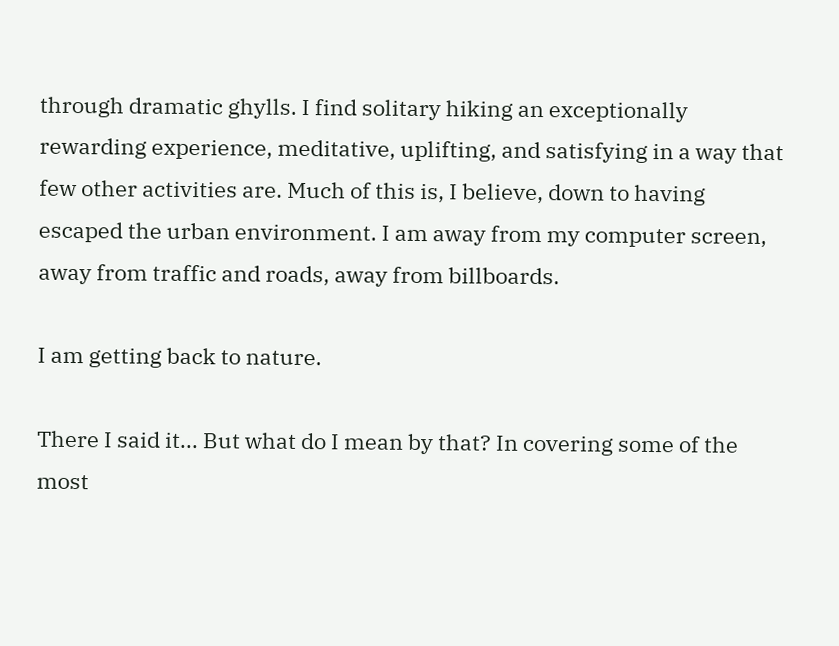through dramatic ghylls. I find solitary hiking an exceptionally rewarding experience, meditative, uplifting, and satisfying in a way that few other activities are. Much of this is, I believe, down to having escaped the urban environment. I am away from my computer screen, away from traffic and roads, away from billboards.

I am getting back to nature.

There I said it... But what do I mean by that? In covering some of the most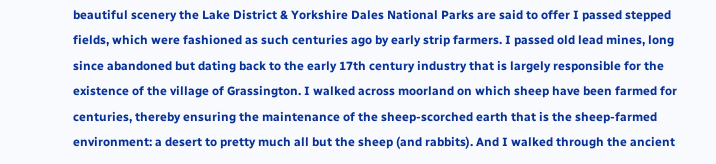beautiful scenery the Lake District & Yorkshire Dales National Parks are said to offer I passed stepped fields, which were fashioned as such centuries ago by early strip farmers. I passed old lead mines, long since abandoned but dating back to the early 17th century industry that is largely responsible for the existence of the village of Grassington. I walked across moorland on which sheep have been farmed for centuries, thereby ensuring the maintenance of the sheep-scorched earth that is the sheep-farmed environment: a desert to pretty much all but the sheep (and rabbits). And I walked through the ancient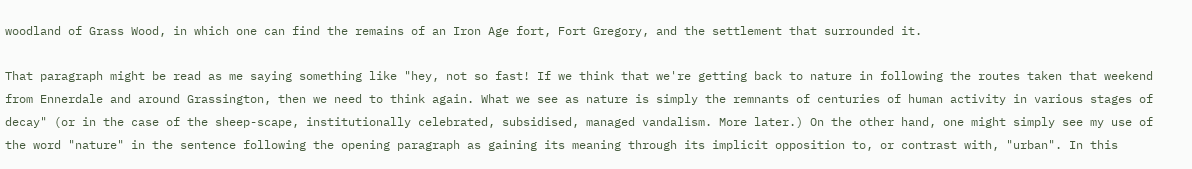woodland of Grass Wood, in which one can find the remains of an Iron Age fort, Fort Gregory, and the settlement that surrounded it.

That paragraph might be read as me saying something like "hey, not so fast! If we think that we're getting back to nature in following the routes taken that weekend from Ennerdale and around Grassington, then we need to think again. What we see as nature is simply the remnants of centuries of human activity in various stages of decay" (or in the case of the sheep-scape, institutionally celebrated, subsidised, managed vandalism. More later.) On the other hand, one might simply see my use of the word "nature" in the sentence following the opening paragraph as gaining its meaning through its implicit opposition to, or contrast with, "urban". In this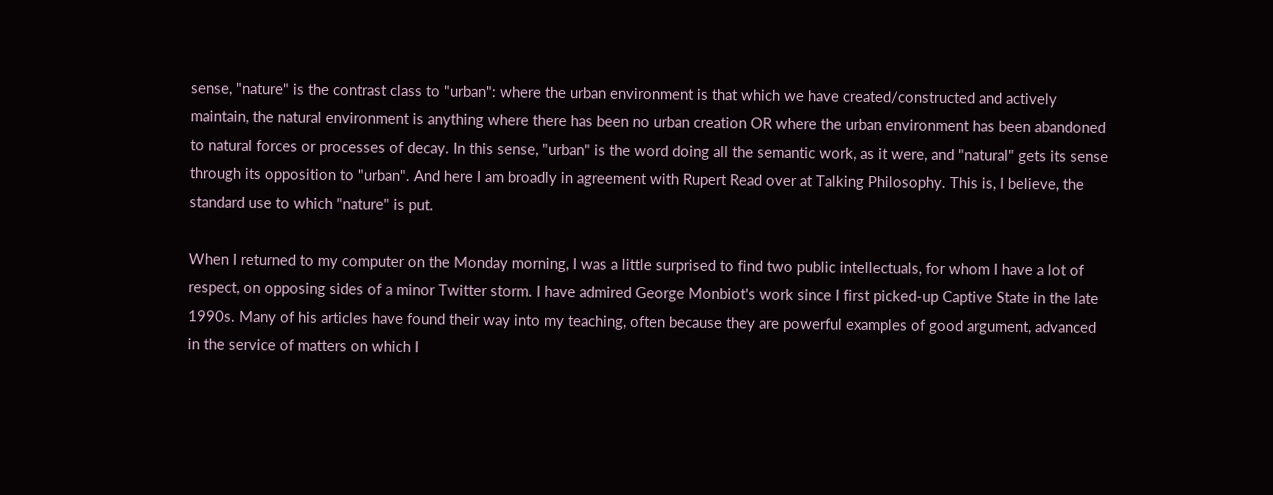sense, "nature" is the contrast class to "urban": where the urban environment is that which we have created/constructed and actively maintain, the natural environment is anything where there has been no urban creation OR where the urban environment has been abandoned to natural forces or processes of decay. In this sense, "urban" is the word doing all the semantic work, as it were, and "natural" gets its sense through its opposition to "urban". And here I am broadly in agreement with Rupert Read over at Talking Philosophy. This is, I believe, the standard use to which "nature" is put.

When I returned to my computer on the Monday morning, I was a little surprised to find two public intellectuals, for whom I have a lot of respect, on opposing sides of a minor Twitter storm. I have admired George Monbiot's work since I first picked-up Captive State in the late 1990s. Many of his articles have found their way into my teaching, often because they are powerful examples of good argument, advanced in the service of matters on which I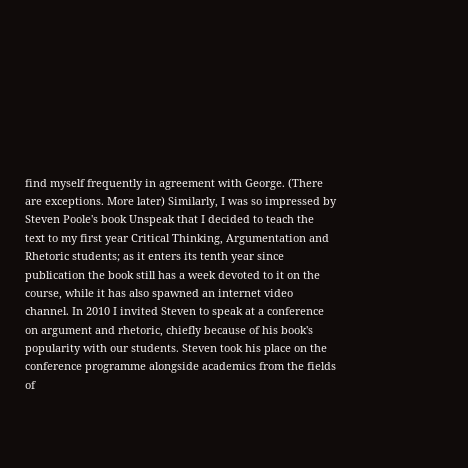find myself frequently in agreement with George. (There are exceptions. More later) Similarly, I was so impressed by Steven Poole's book Unspeak that I decided to teach the text to my first year Critical Thinking, Argumentation and Rhetoric students; as it enters its tenth year since publication the book still has a week devoted to it on the course, while it has also spawned an internet video channel. In 2010 I invited Steven to speak at a conference on argument and rhetoric, chiefly because of his book's popularity with our students. Steven took his place on the conference programme alongside academics from the fields of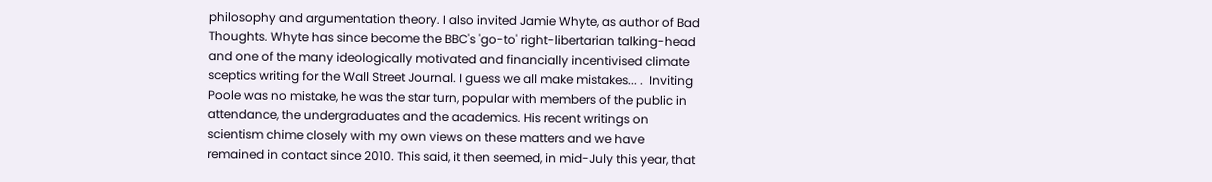philosophy and argumentation theory. I also invited Jamie Whyte, as author of Bad Thoughts. Whyte has since become the BBC's 'go-to' right-libertarian talking-head and one of the many ideologically motivated and financially incentivised climate sceptics writing for the Wall Street Journal. I guess we all make mistakes... .  Inviting Poole was no mistake, he was the star turn, popular with members of the public in attendance, the undergraduates and the academics. His recent writings on scientism chime closely with my own views on these matters and we have remained in contact since 2010. This said, it then seemed, in mid-July this year, that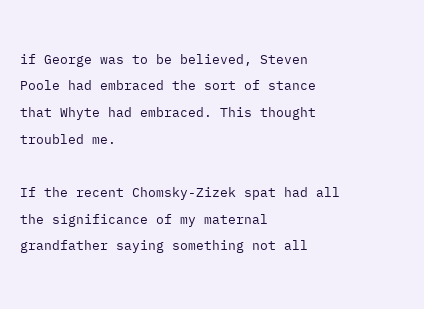if George was to be believed, Steven Poole had embraced the sort of stance that Whyte had embraced. This thought troubled me.

If the recent Chomsky-Zizek spat had all the significance of my maternal grandfather saying something not all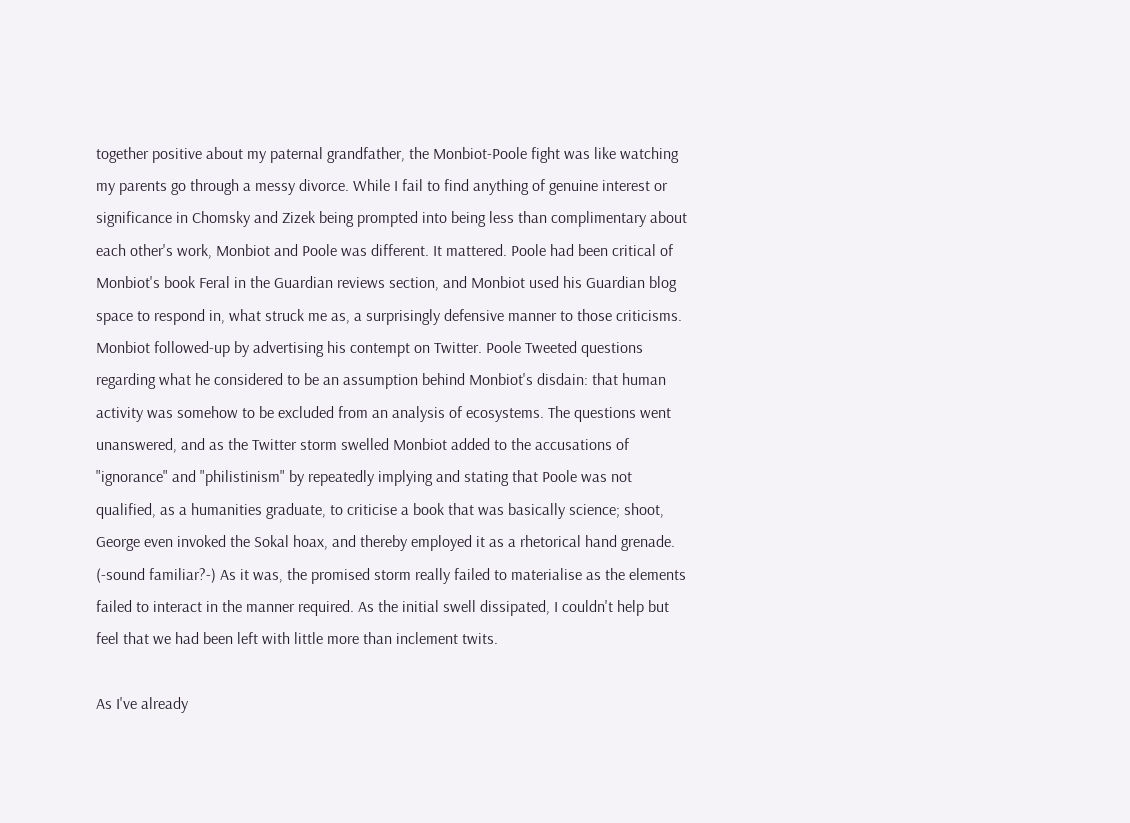together positive about my paternal grandfather, the Monbiot-Poole fight was like watching my parents go through a messy divorce. While I fail to find anything of genuine interest or significance in Chomsky and Zizek being prompted into being less than complimentary about each other's work, Monbiot and Poole was different. It mattered. Poole had been critical of Monbiot's book Feral in the Guardian reviews section, and Monbiot used his Guardian blog space to respond in, what struck me as, a surprisingly defensive manner to those criticisms. Monbiot followed-up by advertising his contempt on Twitter. Poole Tweeted questions regarding what he considered to be an assumption behind Monbiot's disdain: that human activity was somehow to be excluded from an analysis of ecosystems. The questions went unanswered, and as the Twitter storm swelled Monbiot added to the accusations of "ignorance" and "philistinism" by repeatedly implying and stating that Poole was not qualified, as a humanities graduate, to criticise a book that was basically science; shoot, George even invoked the Sokal hoax, and thereby employed it as a rhetorical hand grenade. (-sound familiar?-) As it was, the promised storm really failed to materialise as the elements failed to interact in the manner required. As the initial swell dissipated, I couldn't help but feel that we had been left with little more than inclement twits.

As I've already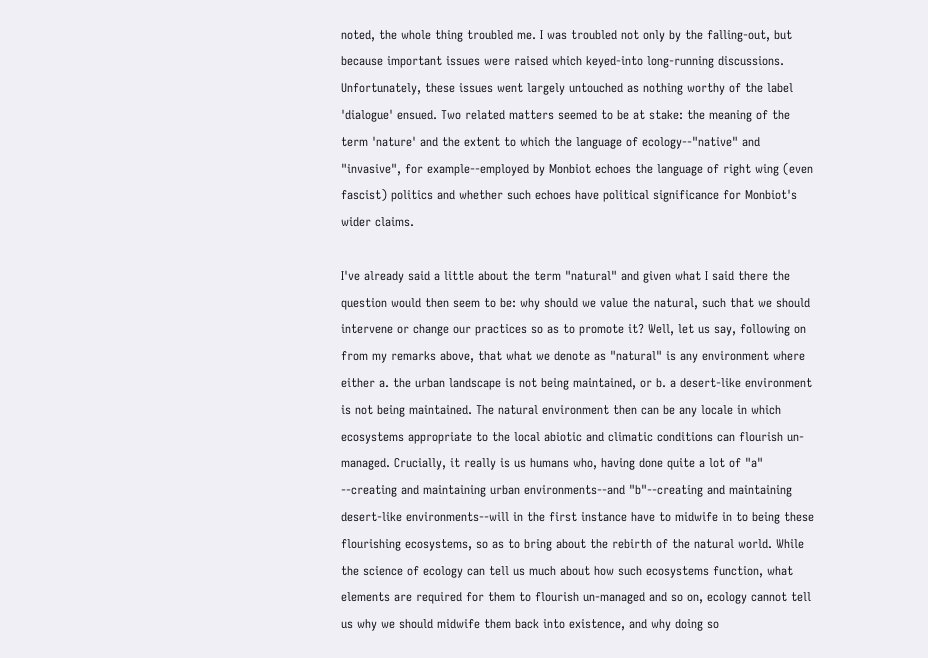noted, the whole thing troubled me. I was troubled not only by the falling-out, but because important issues were raised which keyed-into long-running discussions. Unfortunately, these issues went largely untouched as nothing worthy of the label 'dialogue' ensued. Two related matters seemed to be at stake: the meaning of the term 'nature' and the extent to which the language of ecology--"native" and "invasive", for example--employed by Monbiot echoes the language of right wing (even fascist) politics and whether such echoes have political significance for Monbiot's wider claims.

I've already said a little about the term "natural" and given what I said there the question would then seem to be: why should we value the natural, such that we should intervene or change our practices so as to promote it? Well, let us say, following on from my remarks above, that what we denote as "natural" is any environment where either a. the urban landscape is not being maintained, or b. a desert-like environment is not being maintained. The natural environment then can be any locale in which ecosystems appropriate to the local abiotic and climatic conditions can flourish un-managed. Crucially, it really is us humans who, having done quite a lot of "a" --creating and maintaining urban environments--and "b"--creating and maintaining desert-like environments--will in the first instance have to midwife in to being these flourishing ecosystems, so as to bring about the rebirth of the natural world. While the science of ecology can tell us much about how such ecosystems function, what elements are required for them to flourish un-managed and so on, ecology cannot tell us why we should midwife them back into existence, and why doing so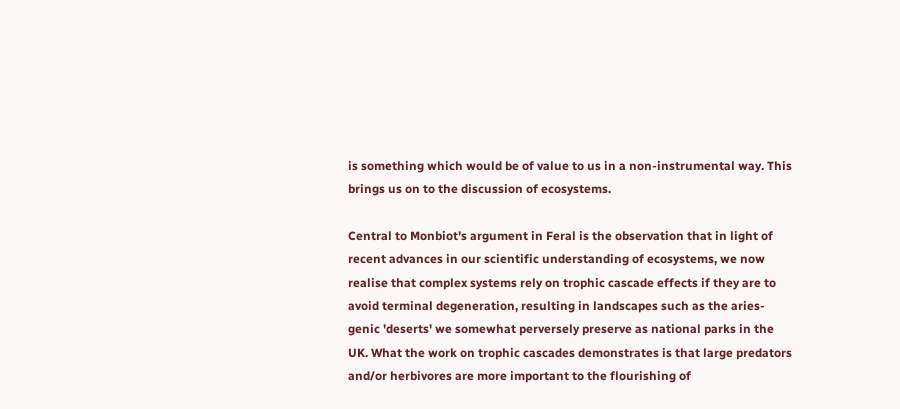is something which would be of value to us in a non-instrumental way. This brings us on to the discussion of ecosystems.

Central to Monbiot's argument in Feral is the observation that in light of recent advances in our scientific understanding of ecosystems, we now realise that complex systems rely on trophic cascade effects if they are to avoid terminal degeneration, resulting in landscapes such as the aries-genic 'deserts' we somewhat perversely preserve as national parks in the UK. What the work on trophic cascades demonstrates is that large predators and/or herbivores are more important to the flourishing of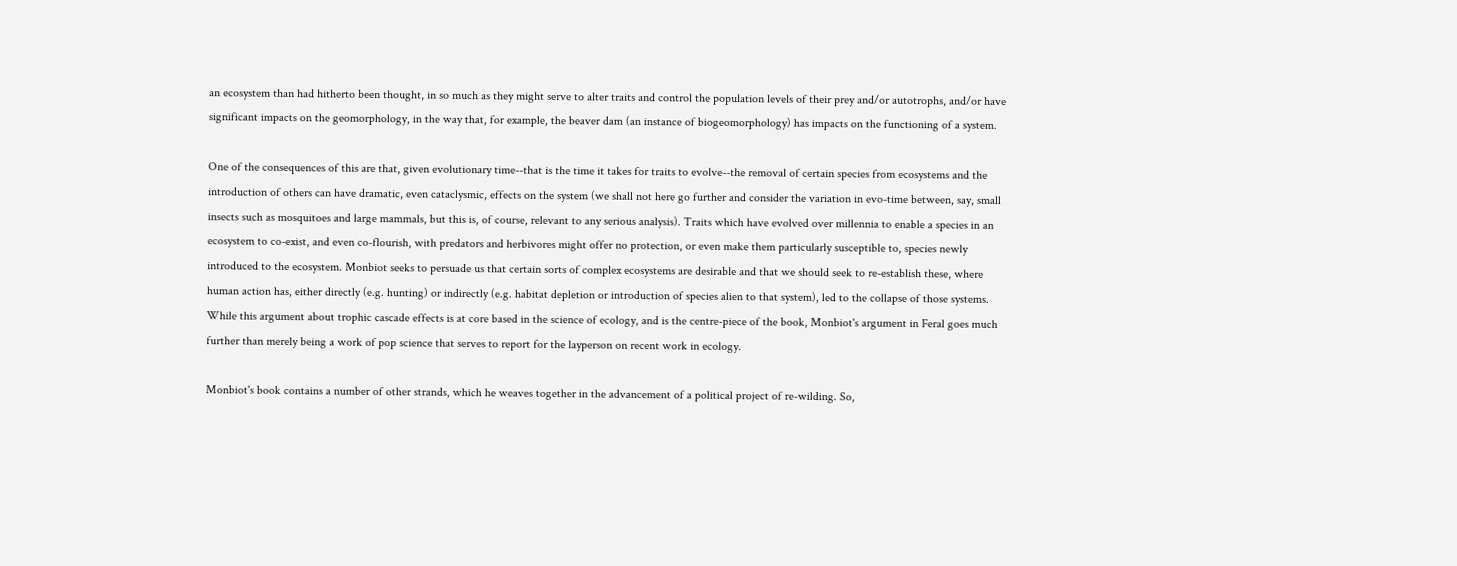an ecosystem than had hitherto been thought, in so much as they might serve to alter traits and control the population levels of their prey and/or autotrophs, and/or have significant impacts on the geomorphology, in the way that, for example, the beaver dam (an instance of biogeomorphology) has impacts on the functioning of a system.

One of the consequences of this are that, given evolutionary time--that is the time it takes for traits to evolve--the removal of certain species from ecosystems and the introduction of others can have dramatic, even cataclysmic, effects on the system (we shall not here go further and consider the variation in evo-time between, say, small insects such as mosquitoes and large mammals, but this is, of course, relevant to any serious analysis). Traits which have evolved over millennia to enable a species in an ecosystem to co-exist, and even co-flourish, with predators and herbivores might offer no protection, or even make them particularly susceptible to, species newly introduced to the ecosystem. Monbiot seeks to persuade us that certain sorts of complex ecosystems are desirable and that we should seek to re-establish these, where human action has, either directly (e.g. hunting) or indirectly (e.g. habitat depletion or introduction of species alien to that system), led to the collapse of those systems. While this argument about trophic cascade effects is at core based in the science of ecology, and is the centre-piece of the book, Monbiot's argument in Feral goes much further than merely being a work of pop science that serves to report for the layperson on recent work in ecology.

Monbiot's book contains a number of other strands, which he weaves together in the advancement of a political project of re-wilding. So,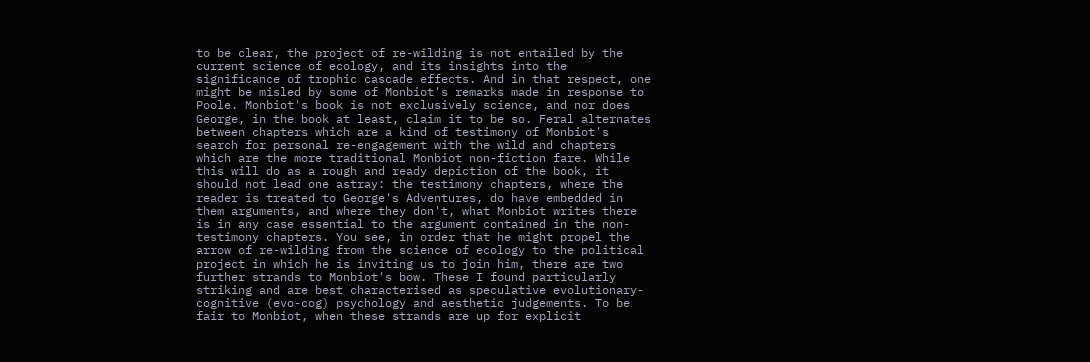to be clear, the project of re-wilding is not entailed by the current science of ecology, and its insights into the significance of trophic cascade effects. And in that respect, one might be misled by some of Monbiot's remarks made in response to Poole. Monbiot's book is not exclusively science, and nor does George, in the book at least, claim it to be so. Feral alternates between chapters which are a kind of testimony of Monbiot's search for personal re-engagement with the wild and chapters which are the more traditional Monbiot non-fiction fare. While this will do as a rough and ready depiction of the book, it should not lead one astray: the testimony chapters, where the reader is treated to George's Adventures, do have embedded in them arguments, and where they don't, what Monbiot writes there is in any case essential to the argument contained in the non-testimony chapters. You see, in order that he might propel the arrow of re-wilding from the science of ecology to the political project in which he is inviting us to join him, there are two further strands to Monbiot's bow. These I found particularly striking and are best characterised as speculative evolutionary-cognitive (evo-cog) psychology and aesthetic judgements. To be fair to Monbiot, when these strands are up for explicit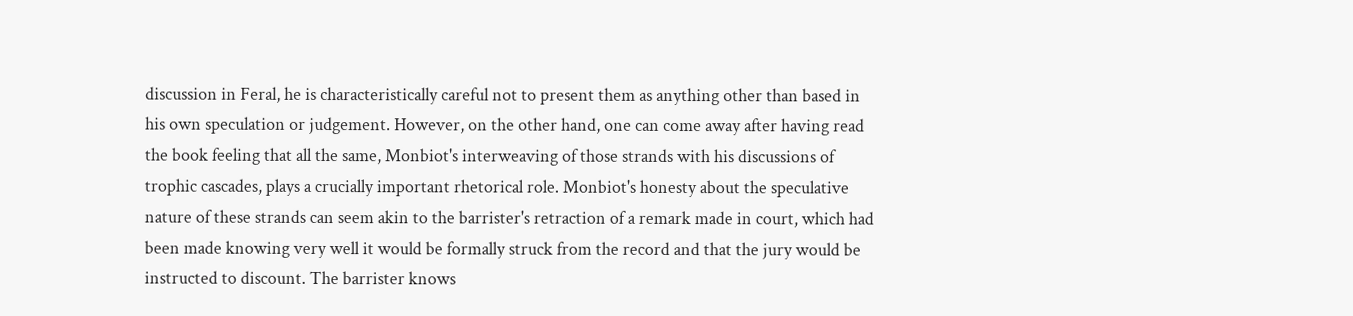discussion in Feral, he is characteristically careful not to present them as anything other than based in his own speculation or judgement. However, on the other hand, one can come away after having read the book feeling that all the same, Monbiot's interweaving of those strands with his discussions of trophic cascades, plays a crucially important rhetorical role. Monbiot's honesty about the speculative nature of these strands can seem akin to the barrister's retraction of a remark made in court, which had been made knowing very well it would be formally struck from the record and that the jury would be instructed to discount. The barrister knows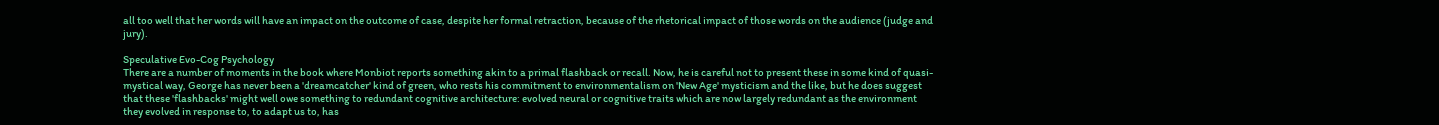all too well that her words will have an impact on the outcome of case, despite her formal retraction, because of the rhetorical impact of those words on the audience (judge and jury).

Speculative Evo-Cog Psychology
There are a number of moments in the book where Monbiot reports something akin to a primal flashback or recall. Now, he is careful not to present these in some kind of quasi-mystical way, George has never been a 'dreamcatcher' kind of green, who rests his commitment to environmentalism on 'New Age' mysticism and the like, but he does suggest that these 'flashbacks' might well owe something to redundant cognitive architecture: evolved neural or cognitive traits which are now largely redundant as the environment they evolved in response to, to adapt us to, has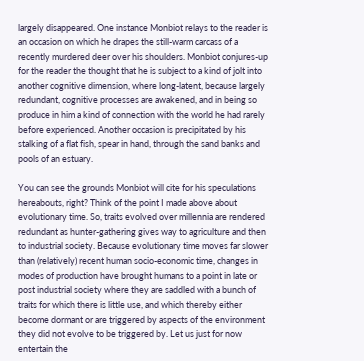largely disappeared. One instance Monbiot relays to the reader is an occasion on which he drapes the still-warm carcass of a recently murdered deer over his shoulders. Monbiot conjures-up for the reader the thought that he is subject to a kind of jolt into another cognitive dimension, where long-latent, because largely redundant, cognitive processes are awakened, and in being so produce in him a kind of connection with the world he had rarely before experienced. Another occasion is precipitated by his stalking of a flat fish, spear in hand, through the sand banks and pools of an estuary.

You can see the grounds Monbiot will cite for his speculations hereabouts, right? Think of the point I made above about evolutionary time. So, traits evolved over millennia are rendered redundant as hunter-gathering gives way to agriculture and then to industrial society. Because evolutionary time moves far slower than (relatively) recent human socio-economic time, changes in modes of production have brought humans to a point in late or post industrial society where they are saddled with a bunch of traits for which there is little use, and which thereby either become dormant or are triggered by aspects of the environment they did not evolve to be triggered by. Let us just for now entertain the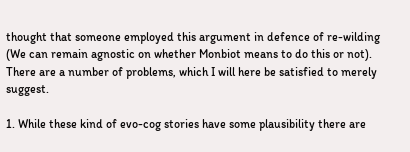thought that someone employed this argument in defence of re-wilding (We can remain agnostic on whether Monbiot means to do this or not). There are a number of problems, which I will here be satisfied to merely suggest.

1. While these kind of evo-cog stories have some plausibility there are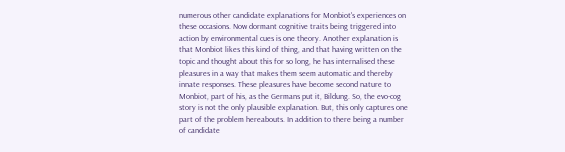numerous other candidate explanations for Monbiot's experiences on these occasions. Now dormant cognitive traits being triggered into action by environmental cues is one theory. Another explanation is that Monbiot likes this kind of thing, and that having written on the topic and thought about this for so long, he has internalised these pleasures in a way that makes them seem automatic and thereby innate responses. These pleasures have become second nature to Monbiot, part of his, as the Germans put it, Bildung. So, the evo-cog story is not the only plausible explanation. But, this only captures one part of the problem hereabouts. In addition to there being a number of candidate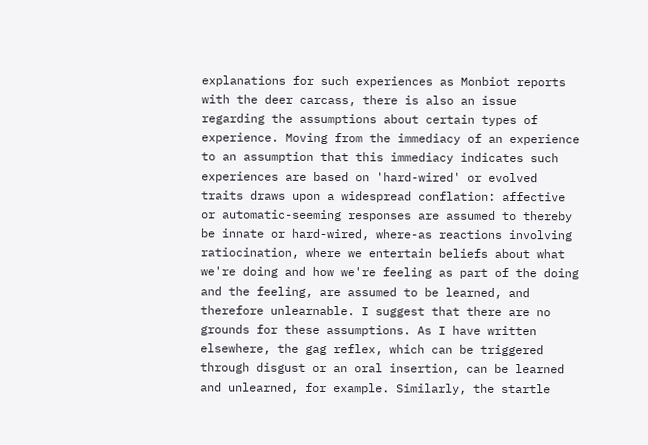explanations for such experiences as Monbiot reports with the deer carcass, there is also an issue regarding the assumptions about certain types of experience. Moving from the immediacy of an experience to an assumption that this immediacy indicates such experiences are based on 'hard-wired' or evolved traits draws upon a widespread conflation: affective or automatic-seeming responses are assumed to thereby be innate or hard-wired, where-as reactions involving ratiocination, where we entertain beliefs about what we're doing and how we're feeling as part of the doing and the feeling, are assumed to be learned, and therefore unlearnable. I suggest that there are no grounds for these assumptions. As I have written elsewhere, the gag reflex, which can be triggered through disgust or an oral insertion, can be learned and unlearned, for example. Similarly, the startle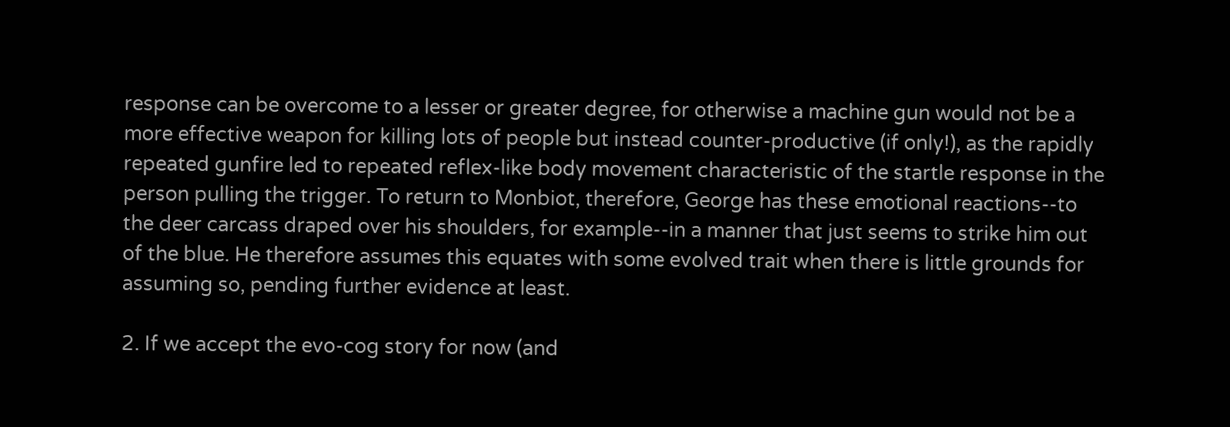response can be overcome to a lesser or greater degree, for otherwise a machine gun would not be a more effective weapon for killing lots of people but instead counter-productive (if only!), as the rapidly repeated gunfire led to repeated reflex-like body movement characteristic of the startle response in the person pulling the trigger. To return to Monbiot, therefore, George has these emotional reactions--to the deer carcass draped over his shoulders, for example--in a manner that just seems to strike him out of the blue. He therefore assumes this equates with some evolved trait when there is little grounds for assuming so, pending further evidence at least.

2. If we accept the evo-cog story for now (and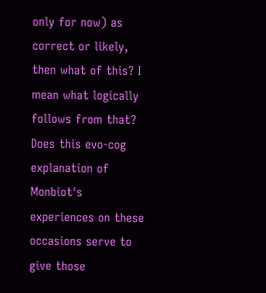only for now) as correct or likely, then what of this? I mean what logically follows from that? Does this evo-cog explanation of Monbiot's experiences on these occasions serve to give those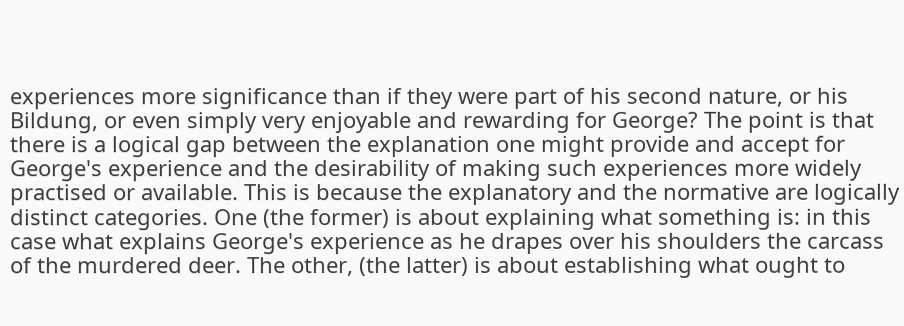experiences more significance than if they were part of his second nature, or his Bildung, or even simply very enjoyable and rewarding for George? The point is that there is a logical gap between the explanation one might provide and accept for George's experience and the desirability of making such experiences more widely practised or available. This is because the explanatory and the normative are logically distinct categories. One (the former) is about explaining what something is: in this case what explains George's experience as he drapes over his shoulders the carcass of the murdered deer. The other, (the latter) is about establishing what ought to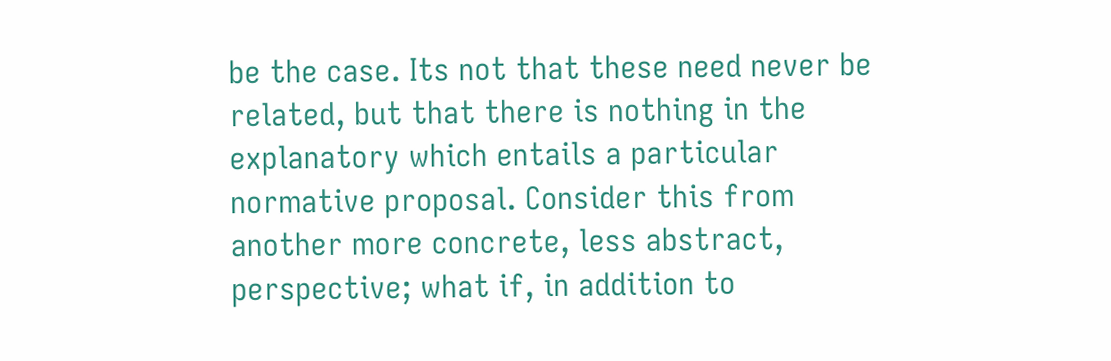be the case. Its not that these need never be related, but that there is nothing in the explanatory which entails a particular normative proposal. Consider this from another more concrete, less abstract, perspective; what if, in addition to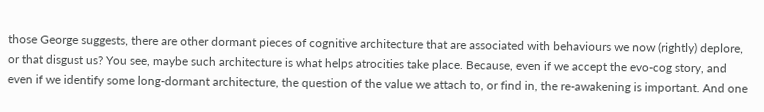those George suggests, there are other dormant pieces of cognitive architecture that are associated with behaviours we now (rightly) deplore, or that disgust us? You see, maybe such architecture is what helps atrocities take place. Because, even if we accept the evo-cog story, and even if we identify some long-dormant architecture, the question of the value we attach to, or find in, the re-awakening is important. And one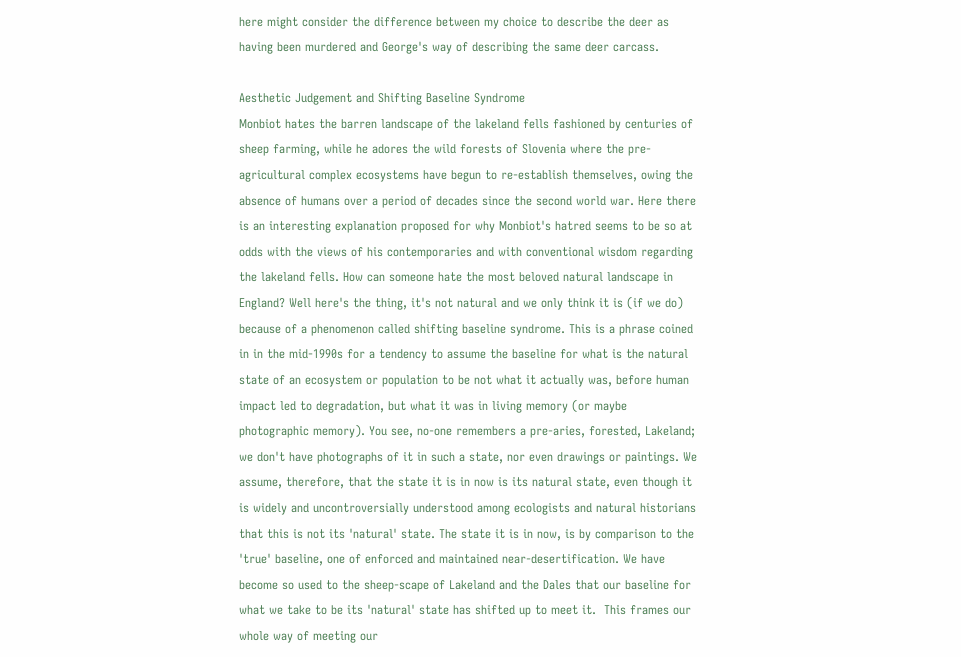here might consider the difference between my choice to describe the deer as having been murdered and George's way of describing the same deer carcass.

Aesthetic Judgement and Shifting Baseline Syndrome
Monbiot hates the barren landscape of the lakeland fells fashioned by centuries of sheep farming, while he adores the wild forests of Slovenia where the pre-agricultural complex ecosystems have begun to re-establish themselves, owing the absence of humans over a period of decades since the second world war. Here there is an interesting explanation proposed for why Monbiot's hatred seems to be so at odds with the views of his contemporaries and with conventional wisdom regarding the lakeland fells. How can someone hate the most beloved natural landscape in England? Well here's the thing, it's not natural and we only think it is (if we do) because of a phenomenon called shifting baseline syndrome. This is a phrase coined in in the mid-1990s for a tendency to assume the baseline for what is the natural state of an ecosystem or population to be not what it actually was, before human impact led to degradation, but what it was in living memory (or maybe photographic memory). You see, no-one remembers a pre-aries, forested, Lakeland; we don't have photographs of it in such a state, nor even drawings or paintings. We assume, therefore, that the state it is in now is its natural state, even though it is widely and uncontroversially understood among ecologists and natural historians that this is not its 'natural' state. The state it is in now, is by comparison to the 'true' baseline, one of enforced and maintained near-desertification. We have become so used to the sheep-scape of Lakeland and the Dales that our baseline for what we take to be its 'natural' state has shifted up to meet it.  This frames our whole way of meeting our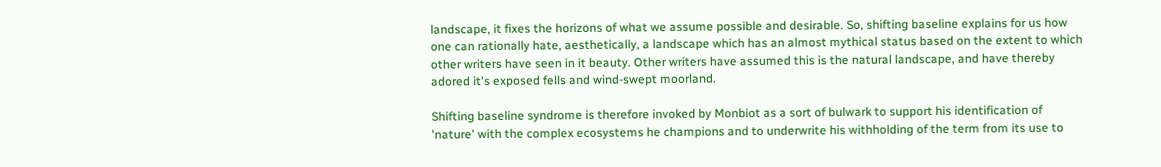landscape, it fixes the horizons of what we assume possible and desirable. So, shifting baseline explains for us how one can rationally hate, aesthetically, a landscape which has an almost mythical status based on the extent to which other writers have seen in it beauty. Other writers have assumed this is the natural landscape, and have thereby adored it's exposed fells and wind-swept moorland.

Shifting baseline syndrome is therefore invoked by Monbiot as a sort of bulwark to support his identification of 'nature' with the complex ecosystems he champions and to underwrite his withholding of the term from its use to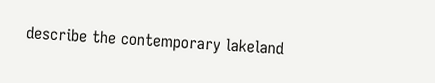describe the contemporary lakeland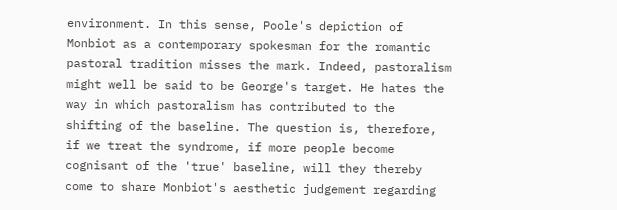environment. In this sense, Poole's depiction of Monbiot as a contemporary spokesman for the romantic pastoral tradition misses the mark. Indeed, pastoralism might well be said to be George's target. He hates the way in which pastoralism has contributed to the shifting of the baseline. The question is, therefore, if we treat the syndrome, if more people become cognisant of the 'true' baseline, will they thereby come to share Monbiot's aesthetic judgement regarding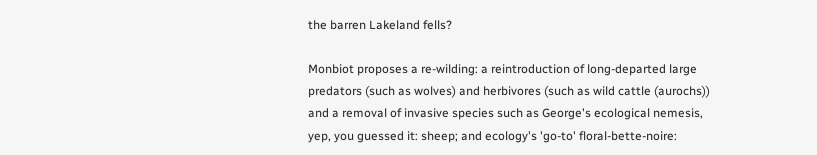the barren Lakeland fells?

Monbiot proposes a re-wilding: a reintroduction of long-departed large predators (such as wolves) and herbivores (such as wild cattle (aurochs)) and a removal of invasive species such as George's ecological nemesis, yep, you guessed it: sheep; and ecology's 'go-to' floral-bette-noire: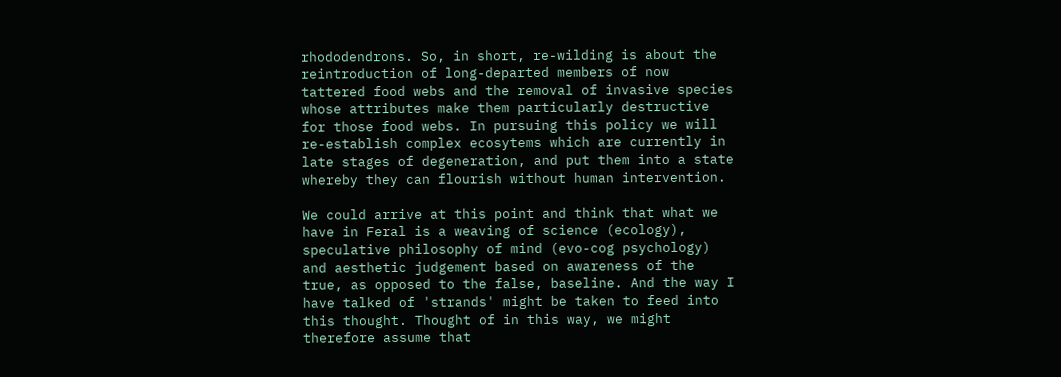rhododendrons. So, in short, re-wilding is about the reintroduction of long-departed members of now tattered food webs and the removal of invasive species whose attributes make them particularly destructive for those food webs. In pursuing this policy we will re-establish complex ecosytems which are currently in late stages of degeneration, and put them into a state whereby they can flourish without human intervention.

We could arrive at this point and think that what we have in Feral is a weaving of science (ecology), speculative philosophy of mind (evo-cog psychology) and aesthetic judgement based on awareness of the true, as opposed to the false, baseline. And the way I have talked of 'strands' might be taken to feed into this thought. Thought of in this way, we might therefore assume that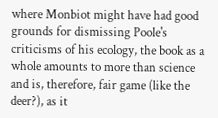where Monbiot might have had good grounds for dismissing Poole's criticisms of his ecology, the book as a whole amounts to more than science and is, therefore, fair game (like the deer?), as it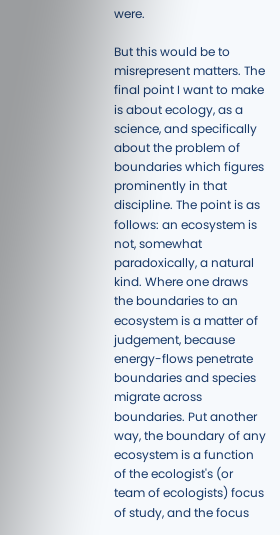were.

But this would be to misrepresent matters. The final point I want to make is about ecology, as a science, and specifically about the problem of boundaries which figures prominently in that discipline. The point is as follows: an ecosystem is not, somewhat paradoxically, a natural kind. Where one draws the boundaries to an ecosystem is a matter of judgement, because energy-flows penetrate boundaries and species migrate across boundaries. Put another way, the boundary of any ecosystem is a function of the ecologist's (or team of ecologists) focus of study, and the focus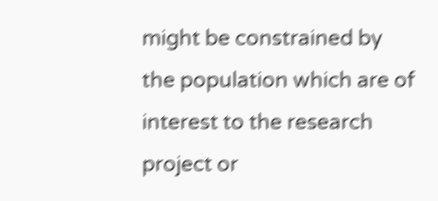might be constrained by the population which are of interest to the research project or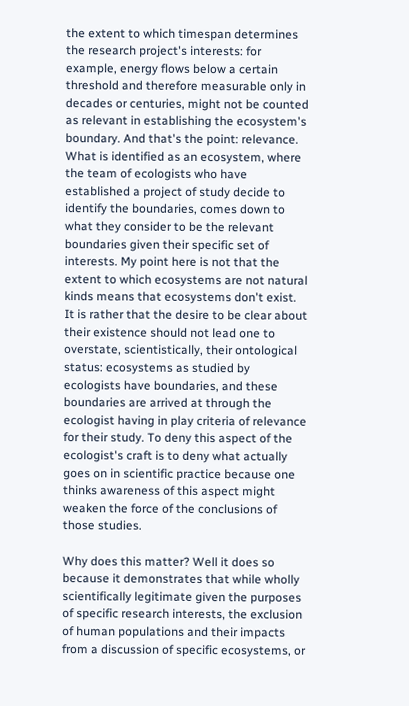the extent to which timespan determines the research project's interests: for example, energy flows below a certain threshold and therefore measurable only in decades or centuries, might not be counted as relevant in establishing the ecosystem's boundary. And that's the point: relevance. What is identified as an ecosystem, where the team of ecologists who have established a project of study decide to identify the boundaries, comes down to what they consider to be the relevant boundaries given their specific set of interests. My point here is not that the extent to which ecosystems are not natural kinds means that ecosystems don't exist. It is rather that the desire to be clear about their existence should not lead one to overstate, scientistically, their ontological status: ecosystems as studied by ecologists have boundaries, and these boundaries are arrived at through the ecologist having in play criteria of relevance for their study. To deny this aspect of the ecologist's craft is to deny what actually goes on in scientific practice because one thinks awareness of this aspect might weaken the force of the conclusions of those studies.

Why does this matter? Well it does so because it demonstrates that while wholly scientifically legitimate given the purposes of specific research interests, the exclusion of human populations and their impacts from a discussion of specific ecosystems, or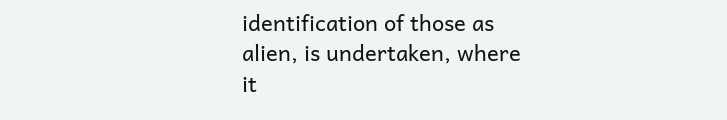identification of those as alien, is undertaken, where it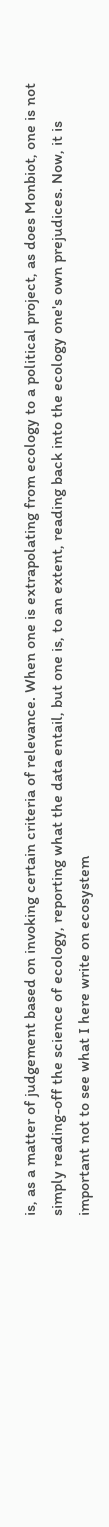is, as a matter of judgement based on invoking certain criteria of relevance. When one is extrapolating from ecology to a political project, as does Monbiot, one is not simply reading-off the science of ecology, reporting what the data entail, but one is, to an extent, reading back into the ecology one's own prejudices. Now, it is important not to see what I here write on ecosystem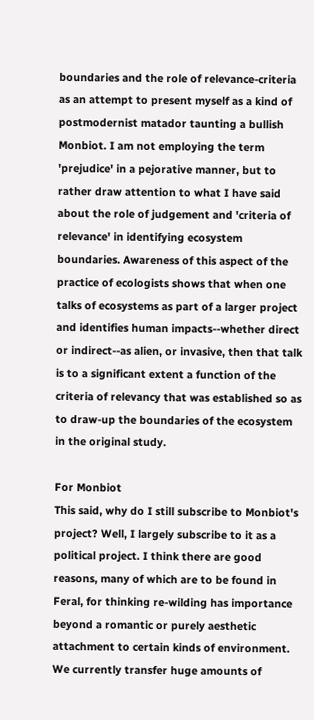boundaries and the role of relevance-criteria as an attempt to present myself as a kind of postmodernist matador taunting a bullish Monbiot. I am not employing the term 'prejudice' in a pejorative manner, but to rather draw attention to what I have said about the role of judgement and 'criteria of relevance' in identifying ecosystem boundaries. Awareness of this aspect of the practice of ecologists shows that when one talks of ecosystems as part of a larger project and identifies human impacts--whether direct or indirect--as alien, or invasive, then that talk is to a significant extent a function of the criteria of relevancy that was established so as to draw-up the boundaries of the ecosystem in the original study.

For Monbiot
This said, why do I still subscribe to Monbiot's project? Well, I largely subscribe to it as a political project. I think there are good reasons, many of which are to be found in Feral, for thinking re-wilding has importance beyond a romantic or purely aesthetic attachment to certain kinds of environment. We currently transfer huge amounts of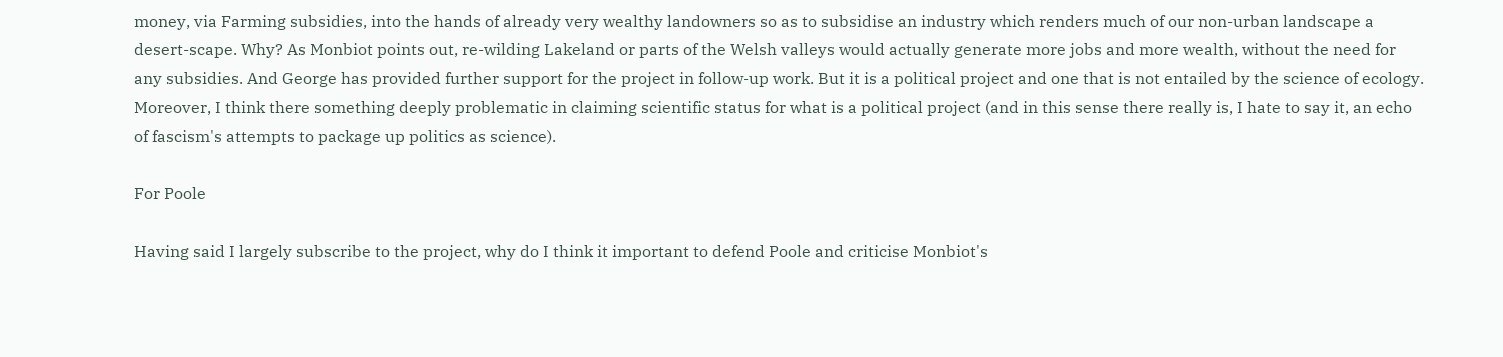money, via Farming subsidies, into the hands of already very wealthy landowners so as to subsidise an industry which renders much of our non-urban landscape a desert-scape. Why? As Monbiot points out, re-wilding Lakeland or parts of the Welsh valleys would actually generate more jobs and more wealth, without the need for any subsidies. And George has provided further support for the project in follow-up work. But it is a political project and one that is not entailed by the science of ecology. Moreover, I think there something deeply problematic in claiming scientific status for what is a political project (and in this sense there really is, I hate to say it, an echo of fascism's attempts to package up politics as science).

For Poole

Having said I largely subscribe to the project, why do I think it important to defend Poole and criticise Monbiot's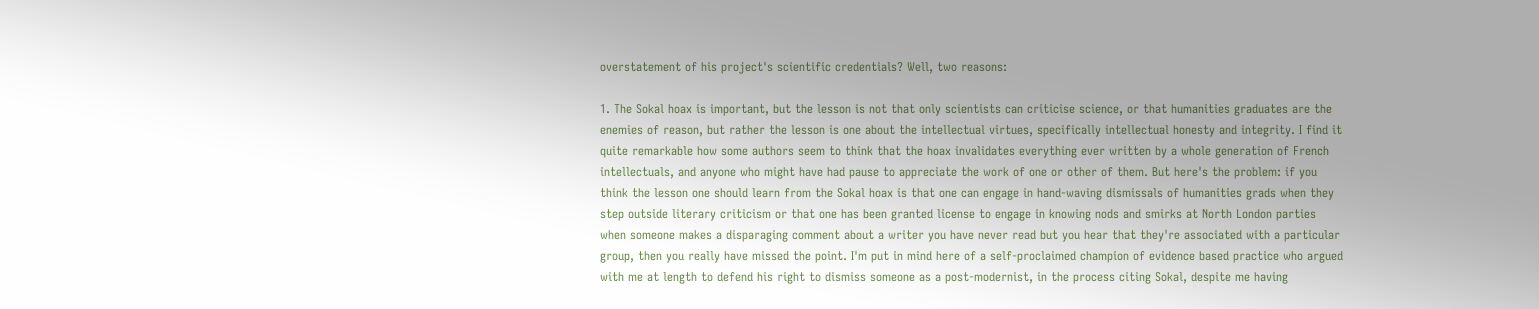overstatement of his project's scientific credentials? Well, two reasons:

1. The Sokal hoax is important, but the lesson is not that only scientists can criticise science, or that humanities graduates are the enemies of reason, but rather the lesson is one about the intellectual virtues, specifically intellectual honesty and integrity. I find it quite remarkable how some authors seem to think that the hoax invalidates everything ever written by a whole generation of French intellectuals, and anyone who might have had pause to appreciate the work of one or other of them. But here's the problem: if you think the lesson one should learn from the Sokal hoax is that one can engage in hand-waving dismissals of humanities grads when they step outside literary criticism or that one has been granted license to engage in knowing nods and smirks at North London parties when someone makes a disparaging comment about a writer you have never read but you hear that they're associated with a particular group, then you really have missed the point. I'm put in mind here of a self-proclaimed champion of evidence based practice who argued with me at length to defend his right to dismiss someone as a post-modernist, in the process citing Sokal, despite me having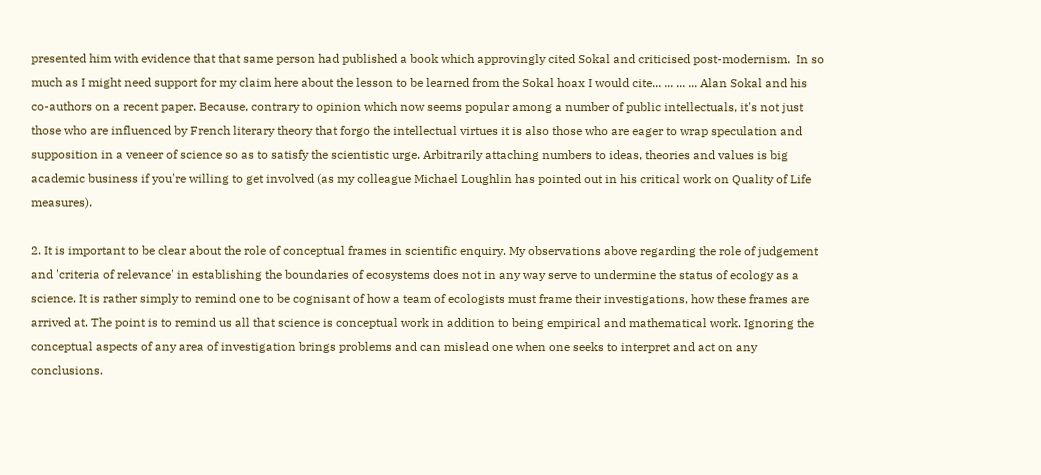presented him with evidence that that same person had published a book which approvingly cited Sokal and criticised post-modernism.  In so much as I might need support for my claim here about the lesson to be learned from the Sokal hoax I would cite... ... ... ... Alan Sokal and his co-authors on a recent paper. Because, contrary to opinion which now seems popular among a number of public intellectuals, it's not just those who are influenced by French literary theory that forgo the intellectual virtues it is also those who are eager to wrap speculation and supposition in a veneer of science so as to satisfy the scientistic urge. Arbitrarily attaching numbers to ideas, theories and values is big academic business if you're willing to get involved (as my colleague Michael Loughlin has pointed out in his critical work on Quality of Life measures).

2. It is important to be clear about the role of conceptual frames in scientific enquiry. My observations above regarding the role of judgement and 'criteria of relevance' in establishing the boundaries of ecosystems does not in any way serve to undermine the status of ecology as a science. It is rather simply to remind one to be cognisant of how a team of ecologists must frame their investigations, how these frames are arrived at. The point is to remind us all that science is conceptual work in addition to being empirical and mathematical work. Ignoring the conceptual aspects of any area of investigation brings problems and can mislead one when one seeks to interpret and act on any conclusions.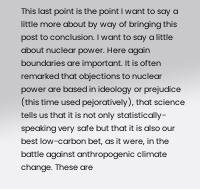This last point is the point I want to say a little more about by way of bringing this post to conclusion. I want to say a little about nuclear power. Here again boundaries are important. It is often remarked that objections to nuclear power are based in ideology or prejudice (this time used pejoratively), that science tells us that it is not only statistically-speaking very safe but that it is also our best low-carbon bet, as it were, in the battle against anthropogenic climate change. These are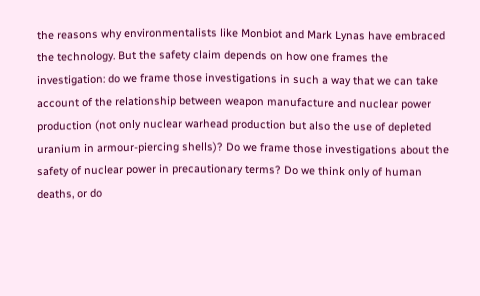the reasons why environmentalists like Monbiot and Mark Lynas have embraced the technology. But the safety claim depends on how one frames the investigation: do we frame those investigations in such a way that we can take account of the relationship between weapon manufacture and nuclear power production (not only nuclear warhead production but also the use of depleted uranium in armour-piercing shells)? Do we frame those investigations about the safety of nuclear power in precautionary terms? Do we think only of human deaths, or do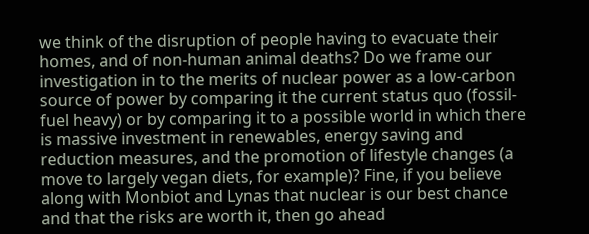we think of the disruption of people having to evacuate their homes, and of non-human animal deaths? Do we frame our investigation in to the merits of nuclear power as a low-carbon source of power by comparing it the current status quo (fossil-fuel heavy) or by comparing it to a possible world in which there is massive investment in renewables, energy saving and reduction measures, and the promotion of lifestyle changes (a move to largely vegan diets, for example)? Fine, if you believe along with Monbiot and Lynas that nuclear is our best chance and that the risks are worth it, then go ahead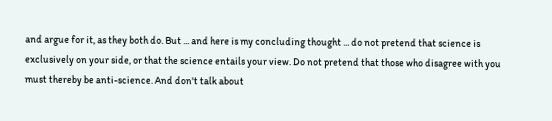and argue for it, as they both do. But ... and here is my concluding thought ... do not pretend that science is exclusively on your side, or that the science entails your view. Do not pretend that those who disagree with you must thereby be anti-science. And don't talk about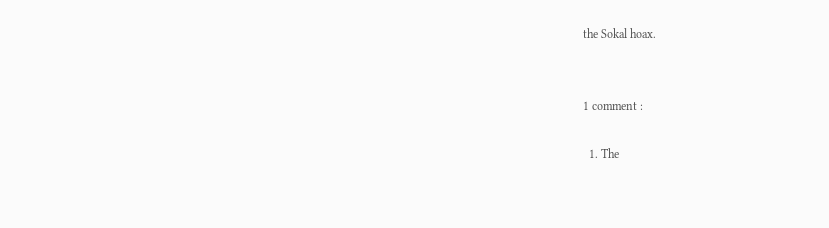the Sokal hoax.


1 comment :

  1. The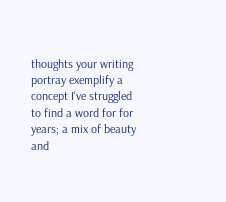thoughts your writing portray exemplify a concept I've struggled to find a word for for years; a mix of beauty and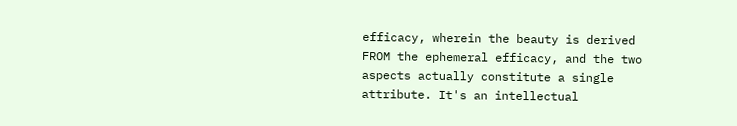efficacy, wherein the beauty is derived FROM the ephemeral efficacy, and the two aspects actually constitute a single attribute. It's an intellectual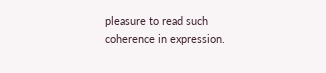pleasure to read such coherence in expression.